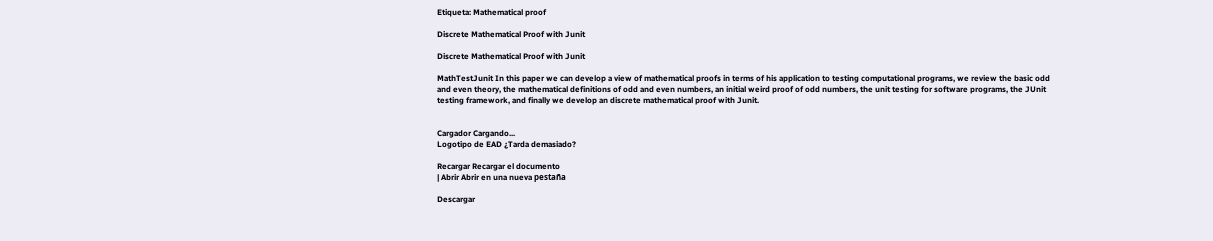Etiqueta: Mathematical proof

Discrete Mathematical Proof with Junit

Discrete Mathematical Proof with Junit

MathTestJunit In this paper we can develop a view of mathematical proofs in terms of his application to testing computational programs, we review the basic odd and even theory, the mathematical definitions of odd and even numbers, an initial weird proof of odd numbers, the unit testing for software programs, the JUnit testing framework, and finally we develop an discrete mathematical proof with Junit.


Cargador Cargando...
Logotipo de EAD ¿Tarda demasiado?

Recargar Recargar el documento
| Abrir Abrir en una nueva pestaña

Descargar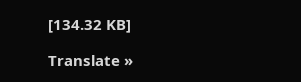[134.32 KB]

Translate »